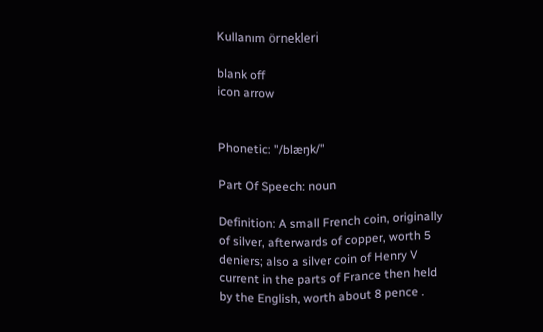Kullanım örnekleri

blank off
icon arrow


Phonetic: "/blæŋk/"

Part Of Speech: noun

Definition: A small French coin, originally of silver, afterwards of copper, worth 5 deniers; also a silver coin of Henry V current in the parts of France then held by the English, worth about 8 pence .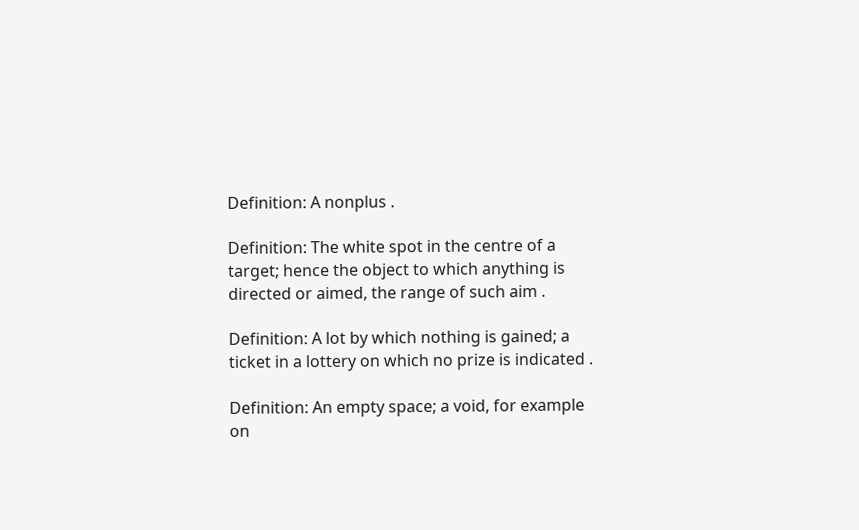Definition: A nonplus .

Definition: The white spot in the centre of a target; hence the object to which anything is directed or aimed, the range of such aim .

Definition: A lot by which nothing is gained; a ticket in a lottery on which no prize is indicated .

Definition: An empty space; a void, for example on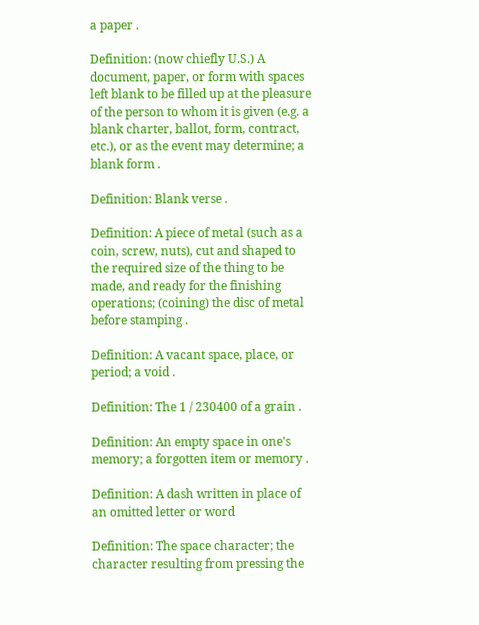a paper .

Definition: (now chiefly U.S.) A document, paper, or form with spaces left blank to be filled up at the pleasure of the person to whom it is given (e.g. a blank charter, ballot, form, contract, etc.), or as the event may determine; a blank form .

Definition: Blank verse .

Definition: A piece of metal (such as a coin, screw, nuts), cut and shaped to the required size of the thing to be made, and ready for the finishing operations; (coining) the disc of metal before stamping .

Definition: A vacant space, place, or period; a void .

Definition: The 1 / 230400 of a grain .

Definition: An empty space in one's memory; a forgotten item or memory .

Definition: A dash written in place of an omitted letter or word

Definition: The space character; the character resulting from pressing the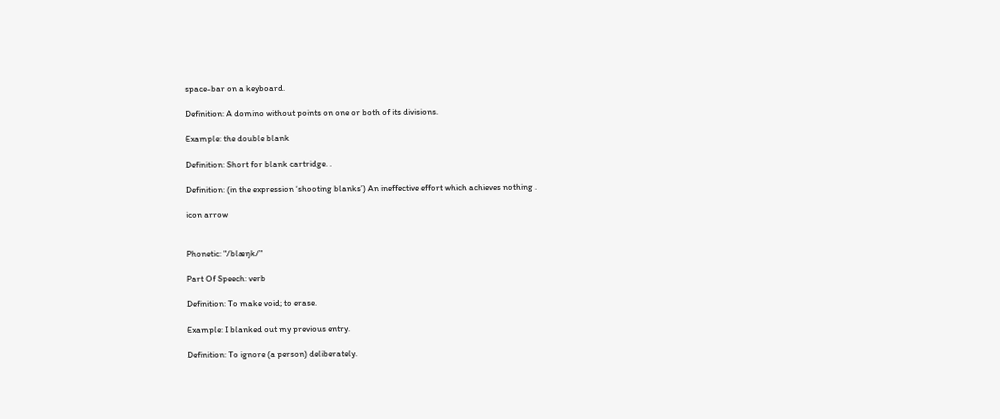space-bar on a keyboard.

Definition: A domino without points on one or both of its divisions.

Example: the double blank

Definition: Short for blank cartridge. .

Definition: (in the expression ‘shooting blanks’) An ineffective effort which achieves nothing .

icon arrow


Phonetic: "/blæŋk/"

Part Of Speech: verb

Definition: To make void; to erase.

Example: I blanked out my previous entry.

Definition: To ignore (a person) deliberately.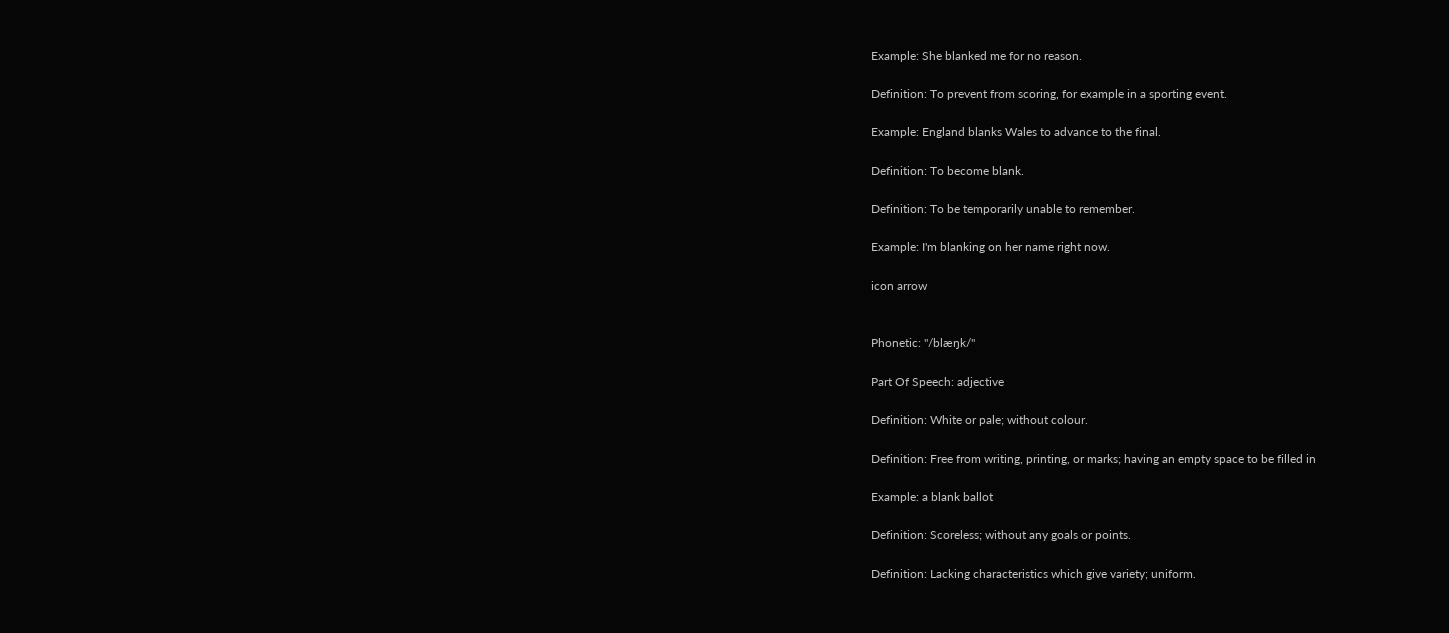Example: She blanked me for no reason.

Definition: To prevent from scoring, for example in a sporting event.

Example: England blanks Wales to advance to the final.

Definition: To become blank.

Definition: To be temporarily unable to remember.

Example: I'm blanking on her name right now.

icon arrow


Phonetic: "/blæŋk/"

Part Of Speech: adjective

Definition: White or pale; without colour.

Definition: Free from writing, printing, or marks; having an empty space to be filled in

Example: a blank ballot

Definition: Scoreless; without any goals or points.

Definition: Lacking characteristics which give variety; uniform.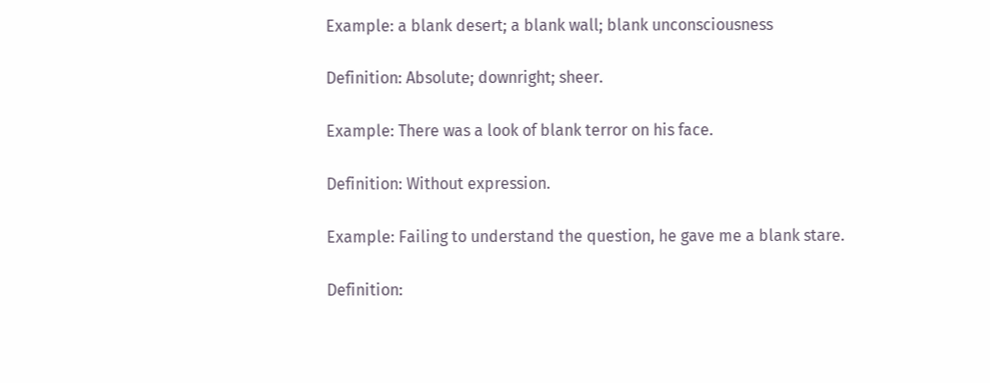Example: a blank desert; a blank wall; blank unconsciousness

Definition: Absolute; downright; sheer.

Example: There was a look of blank terror on his face.

Definition: Without expression.

Example: Failing to understand the question, he gave me a blank stare.

Definition: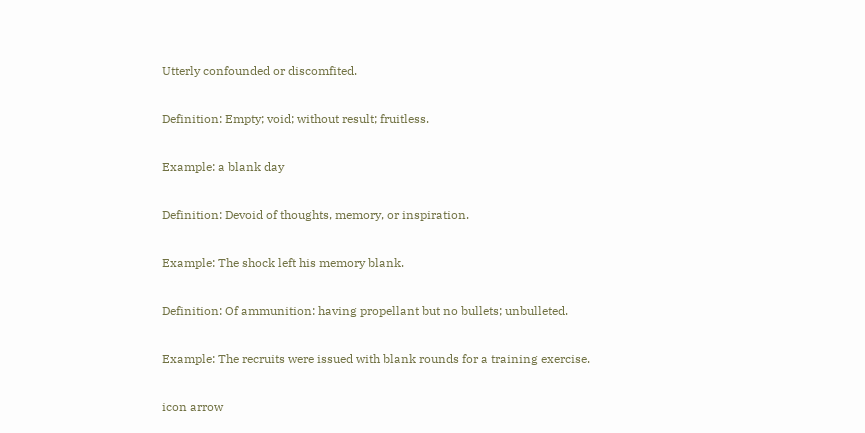Utterly confounded or discomfited.

Definition: Empty; void; without result; fruitless.

Example: a blank day

Definition: Devoid of thoughts, memory, or inspiration.

Example: The shock left his memory blank.

Definition: Of ammunition: having propellant but no bullets; unbulleted.

Example: The recruits were issued with blank rounds for a training exercise.

icon arrow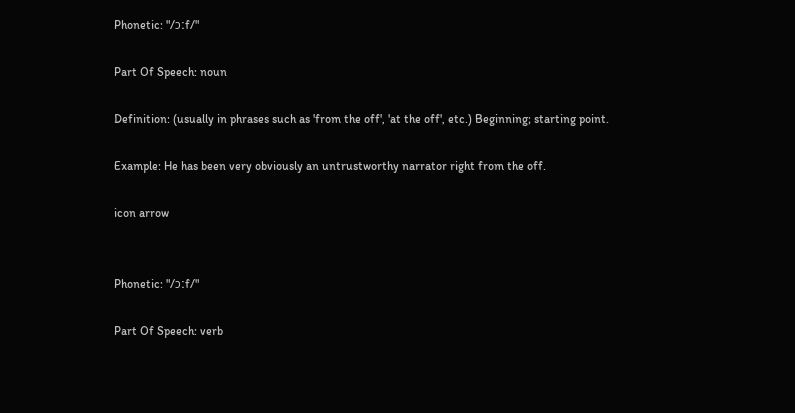Phonetic: "/ɔːf/"

Part Of Speech: noun

Definition: (usually in phrases such as 'from the off', 'at the off', etc.) Beginning; starting point.

Example: He has been very obviously an untrustworthy narrator right from the off.

icon arrow


Phonetic: "/ɔːf/"

Part Of Speech: verb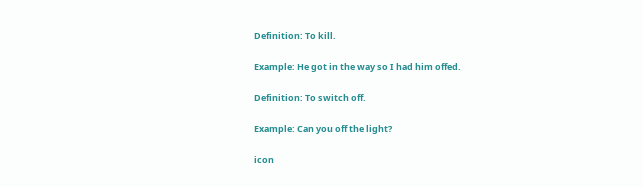Definition: To kill.

Example: He got in the way so I had him offed.

Definition: To switch off.

Example: Can you off the light?

icon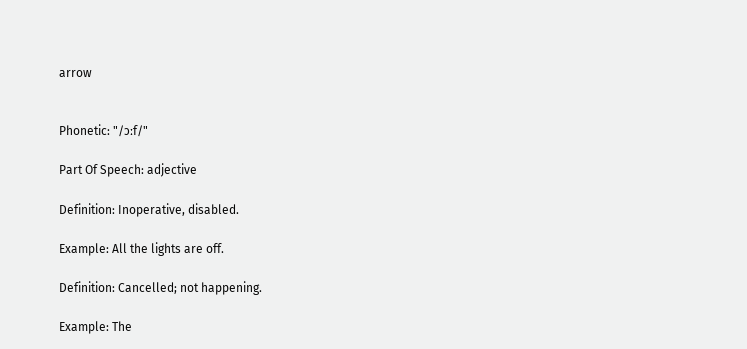arrow


Phonetic: "/ɔːf/"

Part Of Speech: adjective

Definition: Inoperative, disabled.

Example: All the lights are off.

Definition: Cancelled; not happening.

Example: The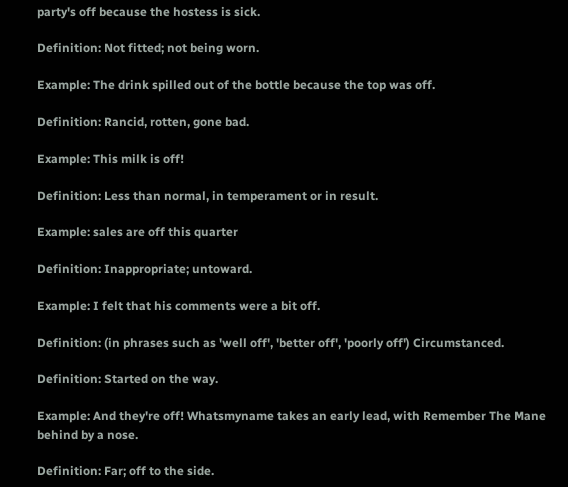party's off because the hostess is sick.

Definition: Not fitted; not being worn.

Example: The drink spilled out of the bottle because the top was off.

Definition: Rancid, rotten, gone bad.

Example: This milk is off!

Definition: Less than normal, in temperament or in result.

Example: sales are off this quarter

Definition: Inappropriate; untoward.

Example: I felt that his comments were a bit off.

Definition: (in phrases such as 'well off', 'better off', 'poorly off') Circumstanced.

Definition: Started on the way.

Example: And they're off! Whatsmyname takes an early lead, with Remember The Mane behind by a nose.

Definition: Far; off to the side.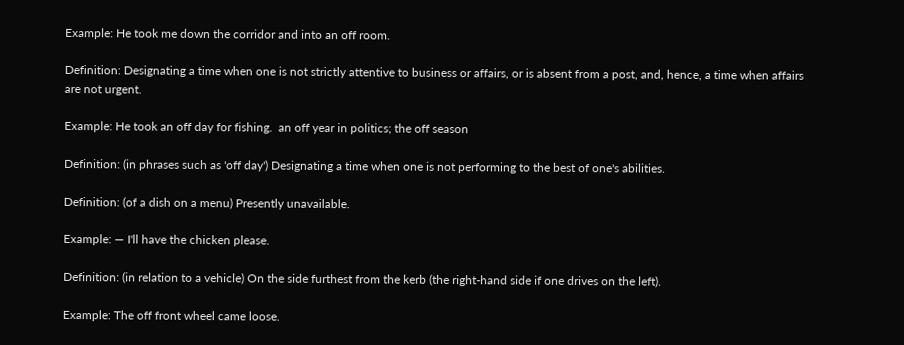Example: He took me down the corridor and into an off room.

Definition: Designating a time when one is not strictly attentive to business or affairs, or is absent from a post, and, hence, a time when affairs are not urgent.

Example: He took an off day for fishing.  an off year in politics; the off season

Definition: (in phrases such as 'off day') Designating a time when one is not performing to the best of one's abilities.

Definition: (of a dish on a menu) Presently unavailable.

Example: — I'll have the chicken please.

Definition: (in relation to a vehicle) On the side furthest from the kerb (the right-hand side if one drives on the left).

Example: The off front wheel came loose.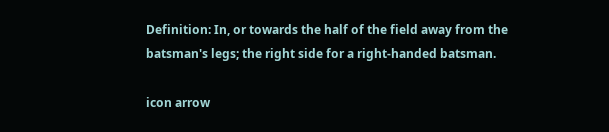Definition: In, or towards the half of the field away from the batsman's legs; the right side for a right-handed batsman.

icon arrow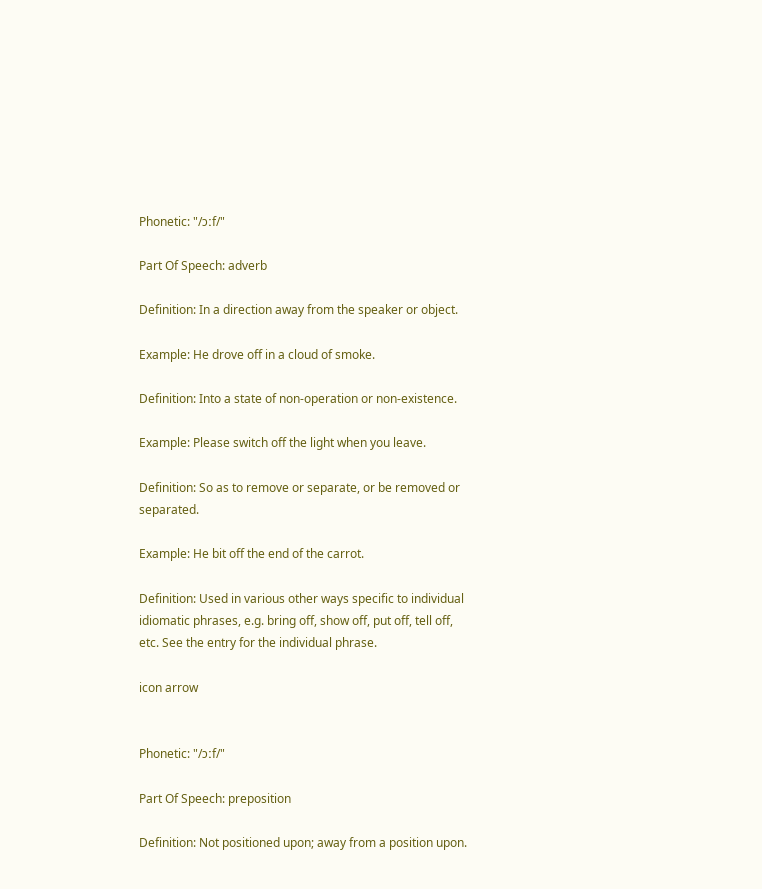Phonetic: "/ɔːf/"

Part Of Speech: adverb

Definition: In a direction away from the speaker or object.

Example: He drove off in a cloud of smoke.

Definition: Into a state of non-operation or non-existence.

Example: Please switch off the light when you leave.

Definition: So as to remove or separate, or be removed or separated.

Example: He bit off the end of the carrot.

Definition: Used in various other ways specific to individual idiomatic phrases, e.g. bring off, show off, put off, tell off, etc. See the entry for the individual phrase.

icon arrow


Phonetic: "/ɔːf/"

Part Of Speech: preposition

Definition: Not positioned upon; away from a position upon.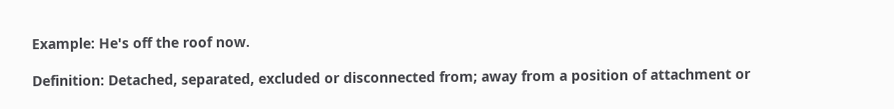Example: He's off the roof now.

Definition: Detached, separated, excluded or disconnected from; away from a position of attachment or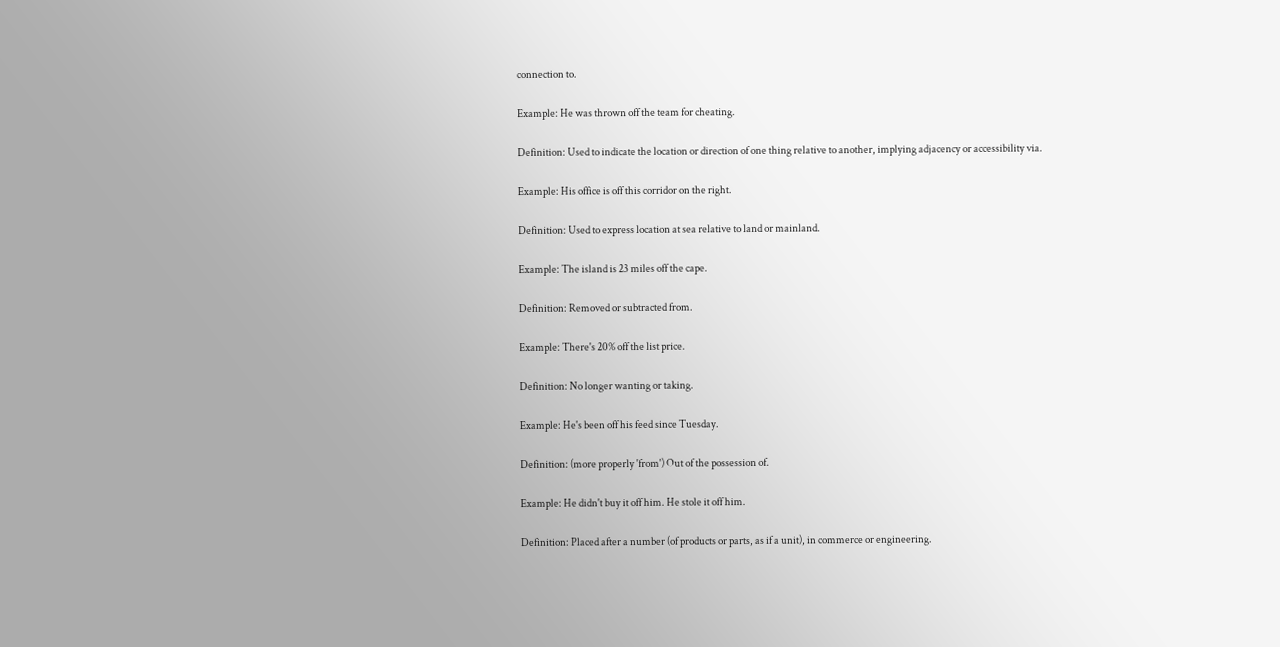connection to.

Example: He was thrown off the team for cheating.

Definition: Used to indicate the location or direction of one thing relative to another, implying adjacency or accessibility via.

Example: His office is off this corridor on the right.

Definition: Used to express location at sea relative to land or mainland.

Example: The island is 23 miles off the cape.

Definition: Removed or subtracted from.

Example: There's 20% off the list price.

Definition: No longer wanting or taking.

Example: He's been off his feed since Tuesday.

Definition: (more properly 'from') Out of the possession of.

Example: He didn't buy it off him. He stole it off him.

Definition: Placed after a number (of products or parts, as if a unit), in commerce or engineering.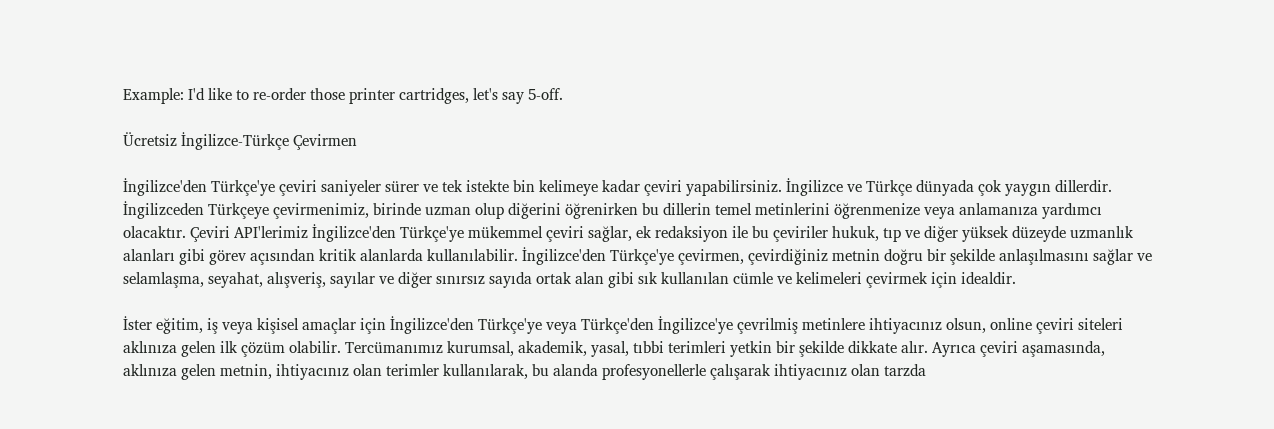Example: I'd like to re-order those printer cartridges, let's say 5-off.

Ücretsiz İngilizce-Türkçe Çevirmen

İngilizce'den Türkçe'ye çeviri saniyeler sürer ve tek istekte bin kelimeye kadar çeviri yapabilirsiniz. İngilizce ve Türkçe dünyada çok yaygın dillerdir. İngilizceden Türkçeye çevirmenimiz, birinde uzman olup diğerini öğrenirken bu dillerin temel metinlerini öğrenmenize veya anlamanıza yardımcı olacaktır. Çeviri API'lerimiz İngilizce'den Türkçe'ye mükemmel çeviri sağlar, ek redaksiyon ile bu çeviriler hukuk, tıp ve diğer yüksek düzeyde uzmanlık alanları gibi görev açısından kritik alanlarda kullanılabilir. İngilizce'den Türkçe'ye çevirmen, çevirdiğiniz metnin doğru bir şekilde anlaşılmasını sağlar ve selamlaşma, seyahat, alışveriş, sayılar ve diğer sınırsız sayıda ortak alan gibi sık kullanılan cümle ve kelimeleri çevirmek için idealdir.

İster eğitim, iş veya kişisel amaçlar için İngilizce'den Türkçe'ye veya Türkçe'den İngilizce'ye çevrilmiş metinlere ihtiyacınız olsun, online çeviri siteleri aklınıza gelen ilk çözüm olabilir. Tercümanımız kurumsal, akademik, yasal, tıbbi terimleri yetkin bir şekilde dikkate alır. Ayrıca çeviri aşamasında, aklınıza gelen metnin, ihtiyacınız olan terimler kullanılarak, bu alanda profesyonellerle çalışarak ihtiyacınız olan tarzda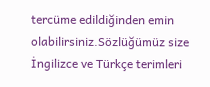tercüme edildiğinden emin olabilirsiniz.Sözlüğümüz size İngilizce ve Türkçe terimleri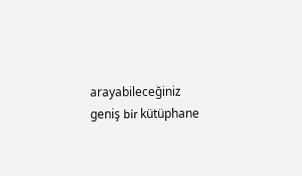arayabileceğiniz geniş bir kütüphane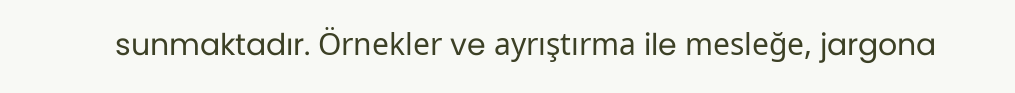sunmaktadır. Örnekler ve ayrıştırma ile mesleğe, jargona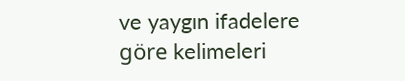ve yaygın ifadelere göre kelimeleri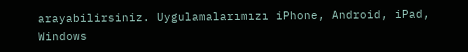arayabilirsiniz. Uygulamalarımızı iPhone, Android, iPad, Windows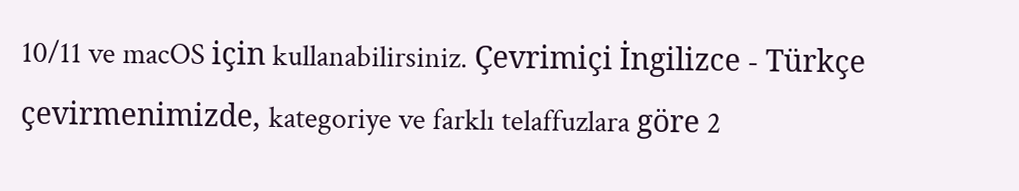10/11 ve macOS için kullanabilirsiniz. Çevrimiçi İngilizce - Türkçe çevirmenimizde, kategoriye ve farklı telaffuzlara göre 2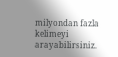milyondan fazla kelimeyi arayabilirsiniz.